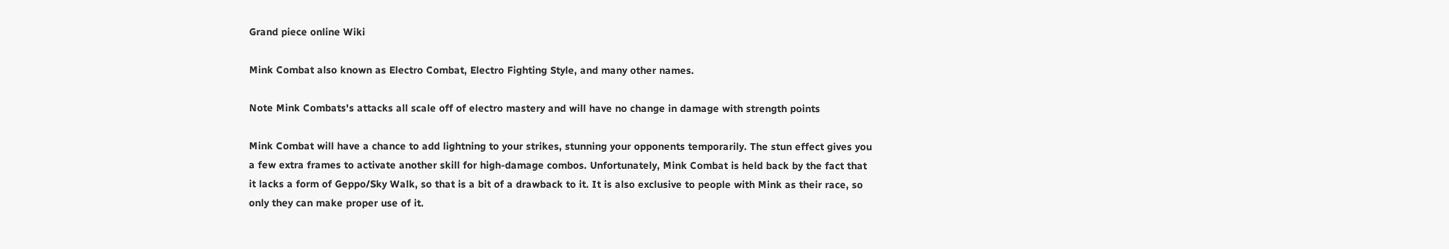Grand piece online Wiki

Mink Combat also known as Electro Combat, Electro Fighting Style, and many other names.

Note Mink Combats's attacks all scale off of electro mastery and will have no change in damage with strength points

Mink Combat will have a chance to add lightning to your strikes, stunning your opponents temporarily. The stun effect gives you a few extra frames to activate another skill for high-damage combos. Unfortunately, Mink Combat is held back by the fact that it lacks a form of Geppo/Sky Walk, so that is a bit of a drawback to it. It is also exclusive to people with Mink as their race, so only they can make proper use of it.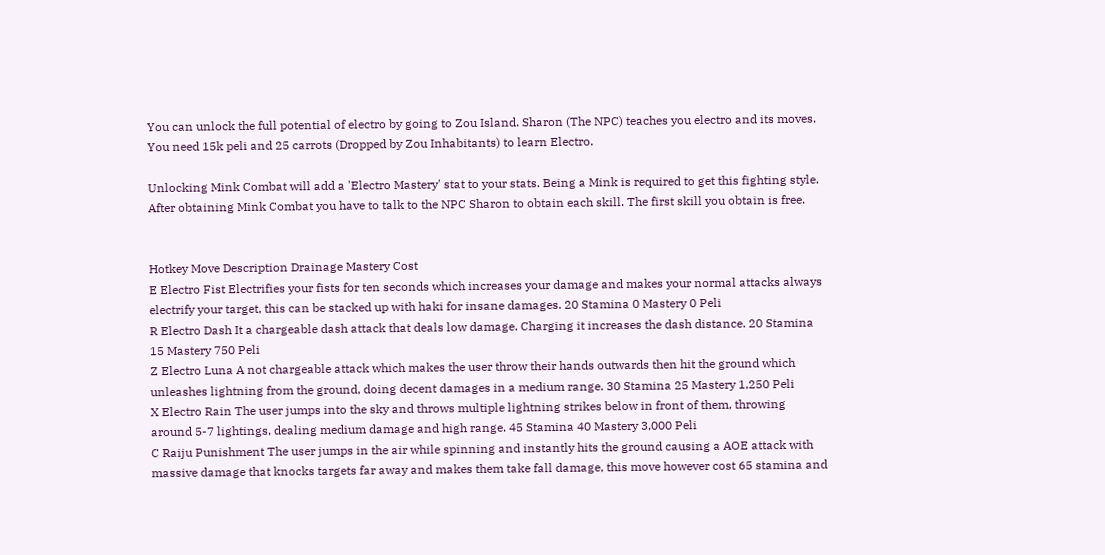You can unlock the full potential of electro by going to Zou Island. Sharon (The NPC) teaches you electro and its moves. You need 15k peli and 25 carrots (Dropped by Zou Inhabitants) to learn Electro.

Unlocking Mink Combat will add a 'Electro Mastery' stat to your stats. Being a Mink is required to get this fighting style. After obtaining Mink Combat you have to talk to the NPC Sharon to obtain each skill. The first skill you obtain is free.


Hotkey Move Description Drainage Mastery Cost
E Electro Fist Electrifies your fists for ten seconds which increases your damage and makes your normal attacks always electrify your target, this can be stacked up with haki for insane damages. 20 Stamina 0 Mastery 0 Peli
R Electro Dash It a chargeable dash attack that deals low damage. Charging it increases the dash distance. 20 Stamina 15 Mastery 750 Peli
Z Electro Luna A not chargeable attack which makes the user throw their hands outwards then hit the ground which unleashes lightning from the ground, doing decent damages in a medium range. 30 Stamina 25 Mastery 1,250 Peli
X Electro Rain The user jumps into the sky and throws multiple lightning strikes below in front of them, throwing around 5-7 lightings, dealing medium damage and high range. 45 Stamina 40 Mastery 3,000 Peli
C Raiju Punishment The user jumps in the air while spinning and instantly hits the ground causing a AOE attack with massive damage that knocks targets far away and makes them take fall damage, this move however cost 65 stamina and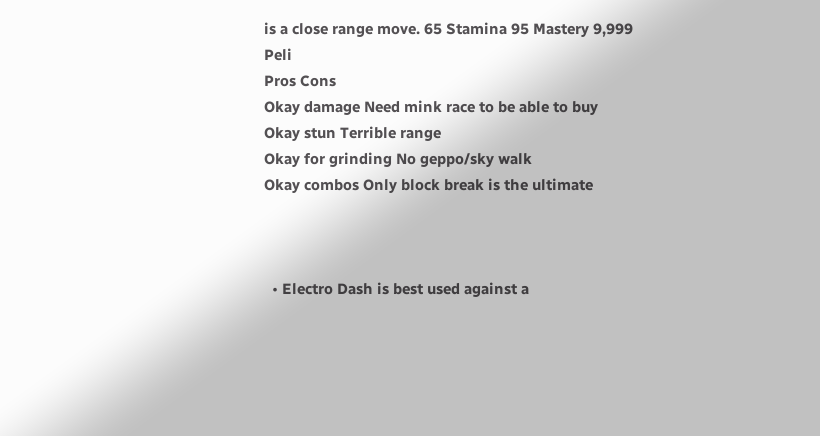is a close range move. 65 Stamina 95 Mastery 9,999 Peli
Pros Cons
Okay damage Need mink race to be able to buy
Okay stun Terrible range
Okay for grinding No geppo/sky walk
Okay combos Only block break is the ultimate



  • Electro Dash is best used against a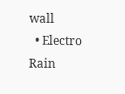wall
  • Electro Rain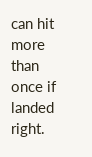can hit more than once if landed right.